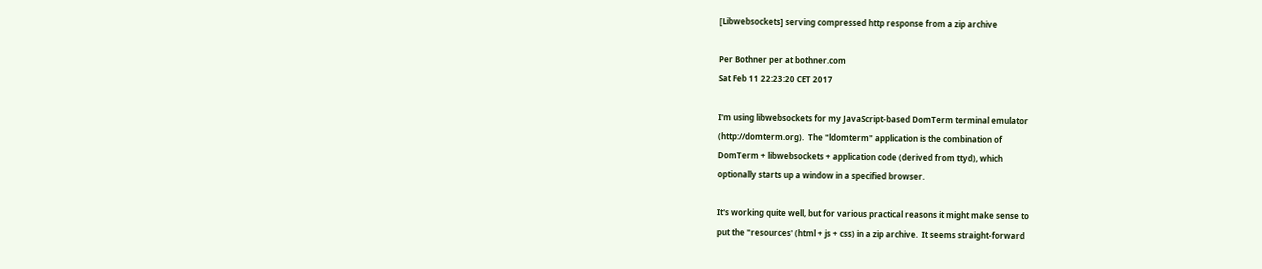[Libwebsockets] serving compressed http response from a zip archive

Per Bothner per at bothner.com
Sat Feb 11 22:23:20 CET 2017

I'm using libwebsockets for my JavaScript-based DomTerm terminal emulator
(http://domterm.org).  The "ldomterm" application is the combination of
DomTerm + libwebsockets + application code (derived from ttyd), which
optionally starts up a window in a specified browser.

It's working quite well, but for various practical reasons it might make sense to
put the "resources' (html + js + css) in a zip archive.  It seems straight-forward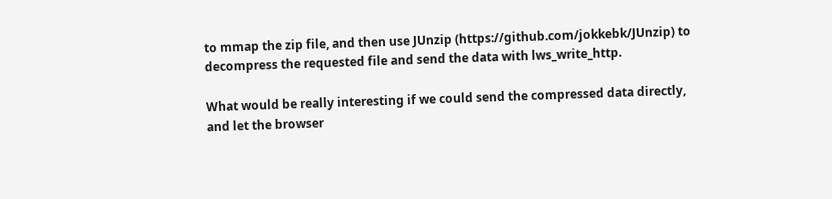to mmap the zip file, and then use JUnzip (https://github.com/jokkebk/JUnzip) to
decompress the requested file and send the data with lws_write_http.

What would be really interesting if we could send the compressed data directly,
and let the browser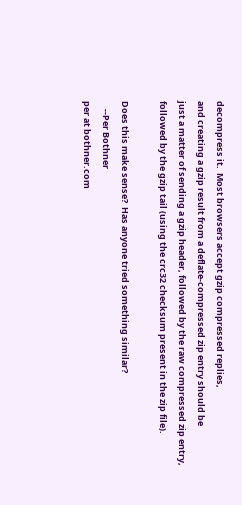decompress it.  Most browsers accept gzip compressed replies,
and creating a gzip result from a deflate-compressed zip entry should be
just a matter of sending a gzip header, followed by the raw compressed zip entry,
followed by the gzip tail (using the crc32 checksum present in the zip file).

Does this make sense?  Has anyone tried something similar?
    --Per Bothner
per at bothner.com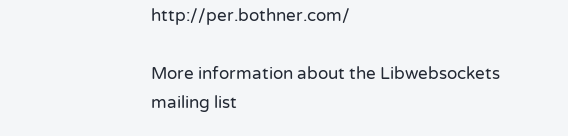http://per.bothner.com/

More information about the Libwebsockets mailing list